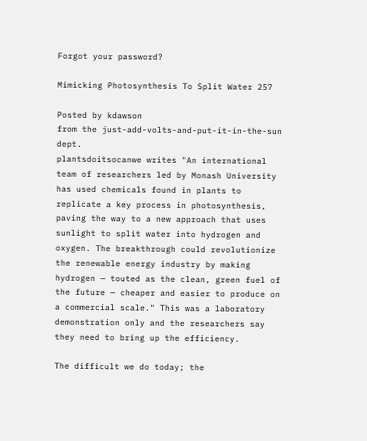Forgot your password?

Mimicking Photosynthesis To Split Water 257

Posted by kdawson
from the just-add-volts-and-put-it-in-the-sun dept.
plantsdoitsocanwe writes "An international team of researchers led by Monash University has used chemicals found in plants to replicate a key process in photosynthesis, paving the way to a new approach that uses sunlight to split water into hydrogen and oxygen. The breakthrough could revolutionize the renewable energy industry by making hydrogen — touted as the clean, green fuel of the future — cheaper and easier to produce on a commercial scale." This was a laboratory demonstration only and the researchers say they need to bring up the efficiency.

The difficult we do today; the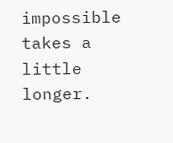impossible takes a little longer.